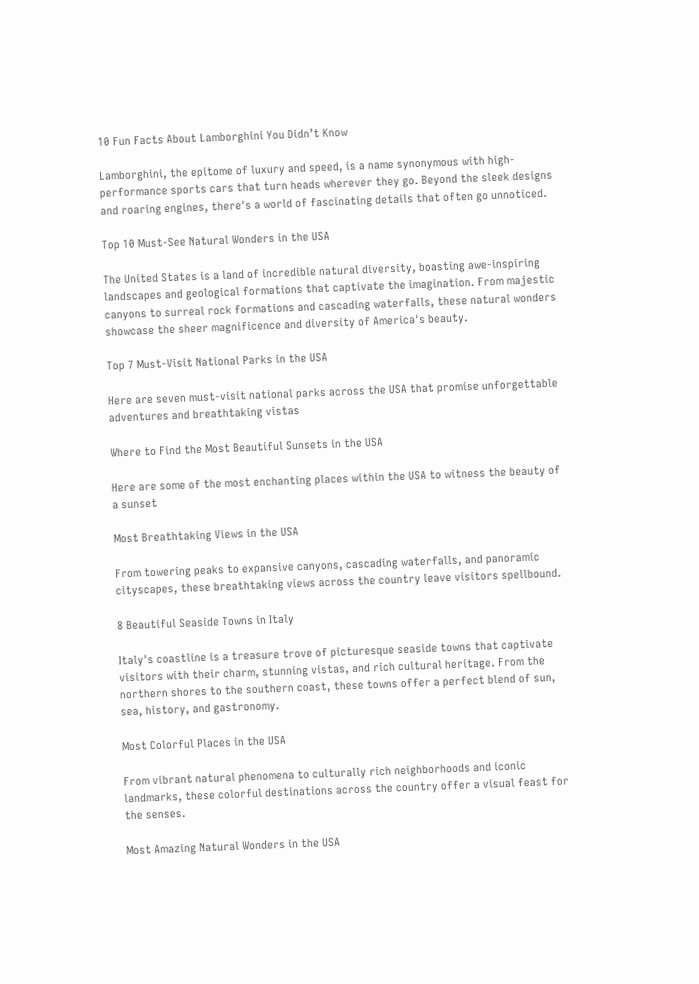10 Fun Facts About Lamborghini You Didn’t Know

Lamborghini, the epitome of luxury and speed, is a name synonymous with high-performance sports cars that turn heads wherever they go. Beyond the sleek designs and roaring engines, there's a world of fascinating details that often go unnoticed.

Top 10 Must-See Natural Wonders in the USA

The United States is a land of incredible natural diversity, boasting awe-inspiring landscapes and geological formations that captivate the imagination. From majestic canyons to surreal rock formations and cascading waterfalls, these natural wonders showcase the sheer magnificence and diversity of America's beauty.

Top 7 Must-Visit National Parks in the USA

Here are seven must-visit national parks across the USA that promise unforgettable adventures and breathtaking vistas

Where to Find the Most Beautiful Sunsets in the USA

Here are some of the most enchanting places within the USA to witness the beauty of a sunset

Most Breathtaking Views in the USA

From towering peaks to expansive canyons, cascading waterfalls, and panoramic cityscapes, these breathtaking views across the country leave visitors spellbound.

8 Beautiful Seaside Towns in Italy

Italy's coastline is a treasure trove of picturesque seaside towns that captivate visitors with their charm, stunning vistas, and rich cultural heritage. From the northern shores to the southern coast, these towns offer a perfect blend of sun, sea, history, and gastronomy.

Most Colorful Places in the USA

From vibrant natural phenomena to culturally rich neighborhoods and iconic landmarks, these colorful destinations across the country offer a visual feast for the senses.

Most Amazing Natural Wonders in the USA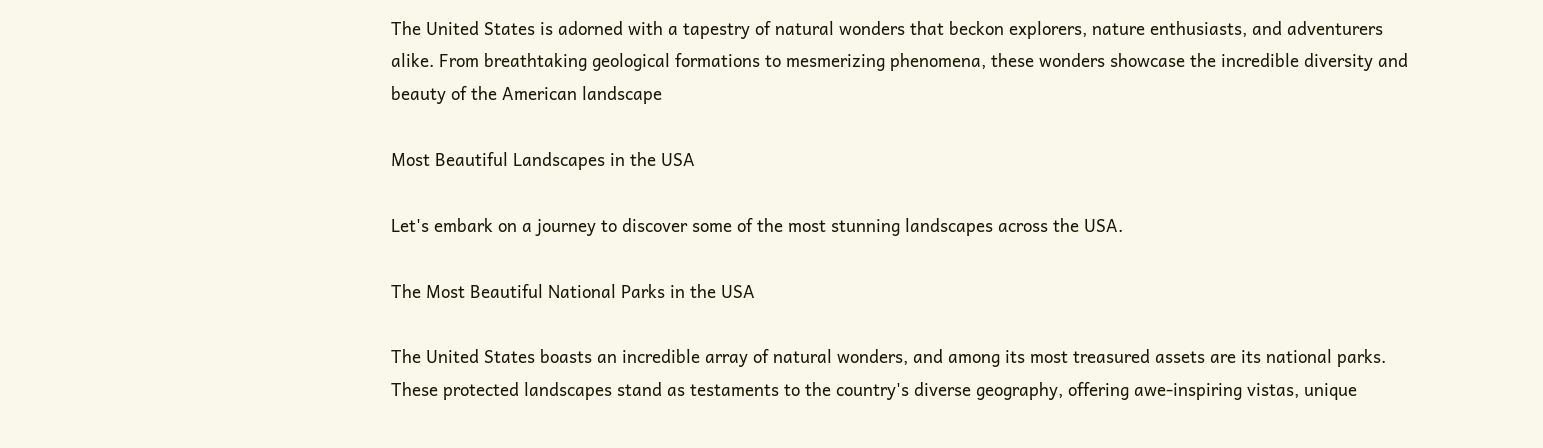The United States is adorned with a tapestry of natural wonders that beckon explorers, nature enthusiasts, and adventurers alike. From breathtaking geological formations to mesmerizing phenomena, these wonders showcase the incredible diversity and beauty of the American landscape

Most Beautiful Landscapes in the USA

Let's embark on a journey to discover some of the most stunning landscapes across the USA.

The Most Beautiful National Parks in the USA

The United States boasts an incredible array of natural wonders, and among its most treasured assets are its national parks. These protected landscapes stand as testaments to the country's diverse geography, offering awe-inspiring vistas, unique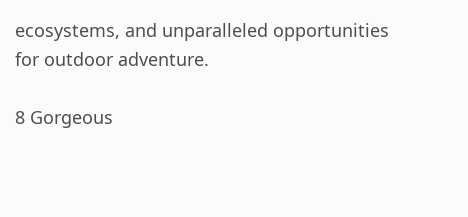ecosystems, and unparalleled opportunities for outdoor adventure.

8 Gorgeous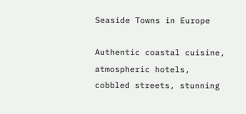Seaside Towns in Europe

Authentic coastal cuisine, atmospheric hotels, cobbled streets, stunning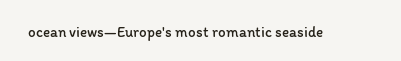ocean views—Europe's most romantic seaside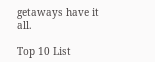getaways have it all.

Top 10 List